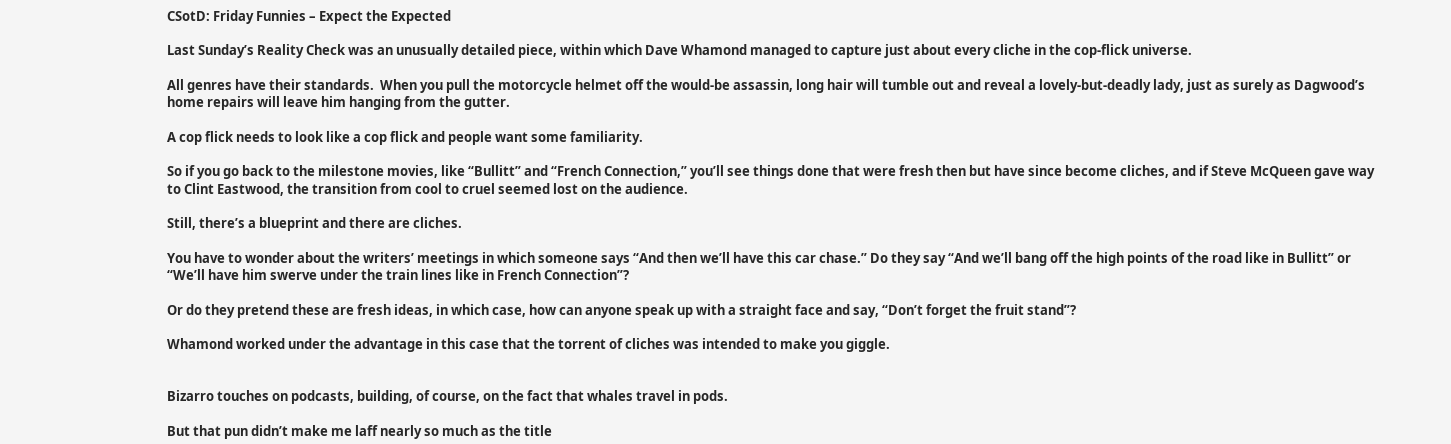CSotD: Friday Funnies – Expect the Expected

Last Sunday’s Reality Check was an unusually detailed piece, within which Dave Whamond managed to capture just about every cliche in the cop-flick universe.

All genres have their standards.  When you pull the motorcycle helmet off the would-be assassin, long hair will tumble out and reveal a lovely-but-deadly lady, just as surely as Dagwood’s home repairs will leave him hanging from the gutter.

A cop flick needs to look like a cop flick and people want some familiarity.

So if you go back to the milestone movies, like “Bullitt” and “French Connection,” you’ll see things done that were fresh then but have since become cliches, and if Steve McQueen gave way to Clint Eastwood, the transition from cool to cruel seemed lost on the audience.

Still, there’s a blueprint and there are cliches.

You have to wonder about the writers’ meetings in which someone says “And then we’ll have this car chase.” Do they say “And we’ll bang off the high points of the road like in Bullitt” or “We’ll have him swerve under the train lines like in French Connection”?

Or do they pretend these are fresh ideas, in which case, how can anyone speak up with a straight face and say, “Don’t forget the fruit stand”?

Whamond worked under the advantage in this case that the torrent of cliches was intended to make you giggle.


Bizarro touches on podcasts, building, of course, on the fact that whales travel in pods.

But that pun didn’t make me laff nearly so much as the title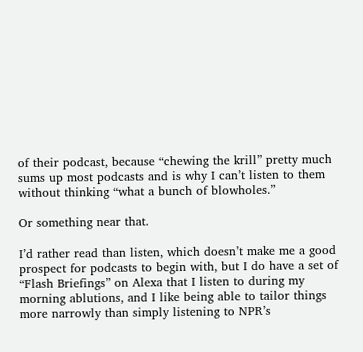of their podcast, because “chewing the krill” pretty much sums up most podcasts and is why I can’t listen to them without thinking “what a bunch of blowholes.”

Or something near that.

I’d rather read than listen, which doesn’t make me a good prospect for podcasts to begin with, but I do have a set of “Flash Briefings” on Alexa that I listen to during my morning ablutions, and I like being able to tailor things more narrowly than simply listening to NPR’s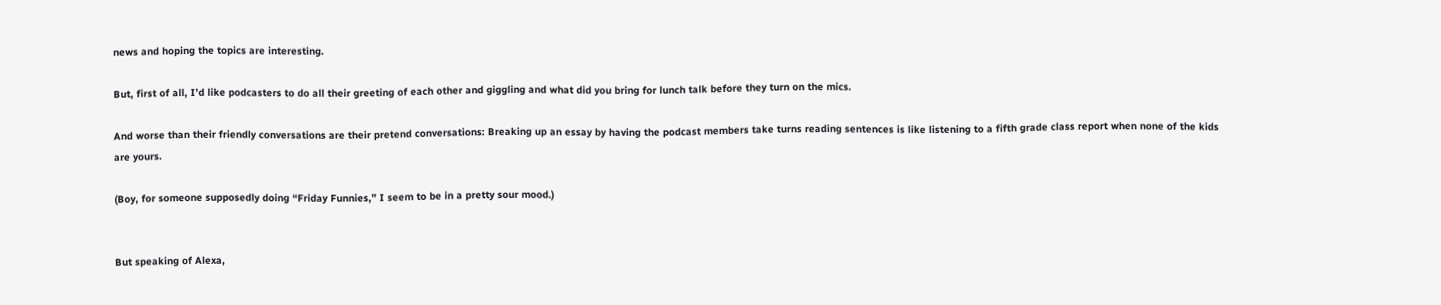news and hoping the topics are interesting.

But, first of all, I’d like podcasters to do all their greeting of each other and giggling and what did you bring for lunch talk before they turn on the mics.

And worse than their friendly conversations are their pretend conversations: Breaking up an essay by having the podcast members take turns reading sentences is like listening to a fifth grade class report when none of the kids are yours.

(Boy, for someone supposedly doing “Friday Funnies,” I seem to be in a pretty sour mood.)


But speaking of Alexa,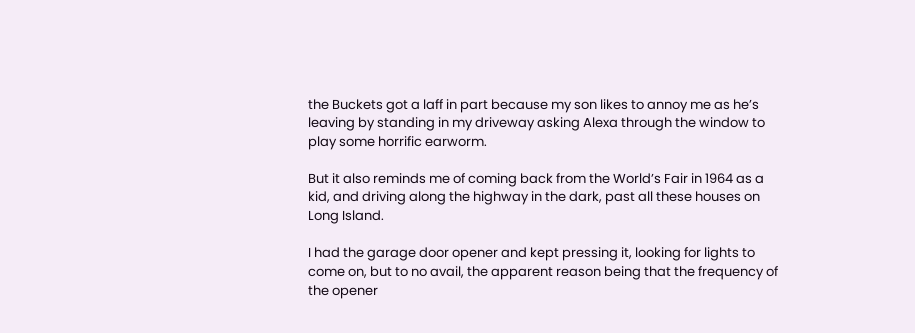the Buckets got a laff in part because my son likes to annoy me as he’s leaving by standing in my driveway asking Alexa through the window to play some horrific earworm.

But it also reminds me of coming back from the World’s Fair in 1964 as a kid, and driving along the highway in the dark, past all these houses on Long Island.

I had the garage door opener and kept pressing it, looking for lights to come on, but to no avail, the apparent reason being that the frequency of the opener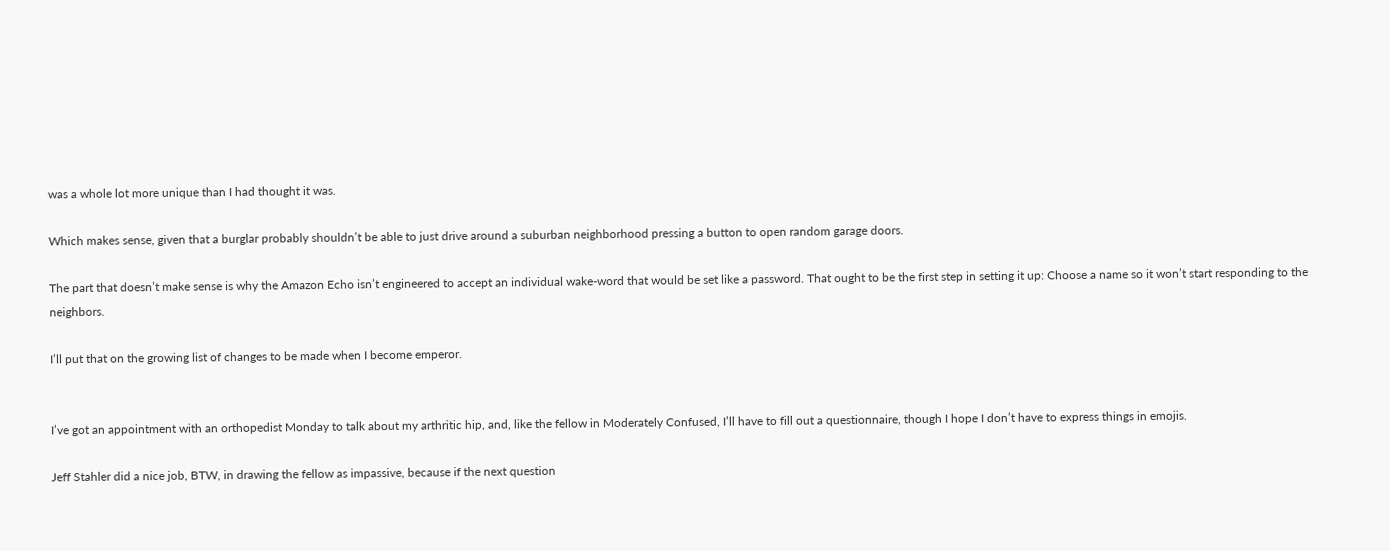was a whole lot more unique than I had thought it was.

Which makes sense, given that a burglar probably shouldn’t be able to just drive around a suburban neighborhood pressing a button to open random garage doors.

The part that doesn’t make sense is why the Amazon Echo isn’t engineered to accept an individual wake-word that would be set like a password. That ought to be the first step in setting it up: Choose a name so it won’t start responding to the neighbors.

I’ll put that on the growing list of changes to be made when I become emperor.


I’ve got an appointment with an orthopedist Monday to talk about my arthritic hip, and, like the fellow in Moderately Confused, I’ll have to fill out a questionnaire, though I hope I don’t have to express things in emojis.

Jeff Stahler did a nice job, BTW, in drawing the fellow as impassive, because if the next question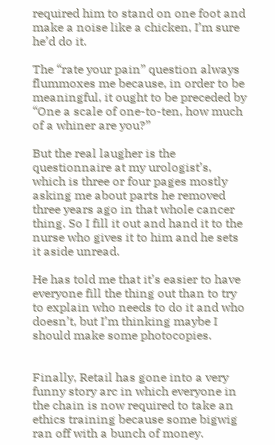required him to stand on one foot and make a noise like a chicken, I’m sure he’d do it.

The “rate your pain” question always flummoxes me because, in order to be meaningful, it ought to be preceded by “One a scale of one-to-ten, how much of a whiner are you?”

But the real laugher is the questionnaire at my urologist’s, which is three or four pages mostly asking me about parts he removed three years ago in that whole cancer thing. So I fill it out and hand it to the nurse who gives it to him and he sets it aside unread.

He has told me that it’s easier to have everyone fill the thing out than to try to explain who needs to do it and who doesn’t, but I’m thinking maybe I should make some photocopies.


Finally, Retail has gone into a very funny story arc in which everyone in the chain is now required to take an ethics training because some bigwig ran off with a bunch of money.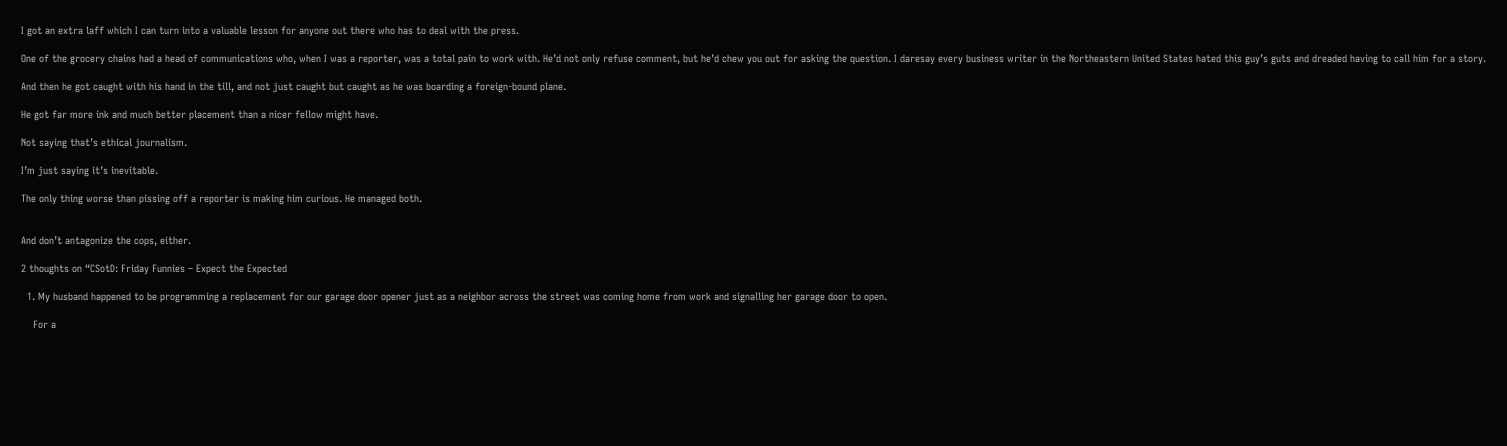I got an extra laff which I can turn into a valuable lesson for anyone out there who has to deal with the press.

One of the grocery chains had a head of communications who, when I was a reporter, was a total pain to work with. He’d not only refuse comment, but he’d chew you out for asking the question. I daresay every business writer in the Northeastern United States hated this guy’s guts and dreaded having to call him for a story.

And then he got caught with his hand in the till, and not just caught but caught as he was boarding a foreign-bound plane.

He got far more ink and much better placement than a nicer fellow might have.

Not saying that’s ethical journalism.

I’m just saying it’s inevitable.

The only thing worse than pissing off a reporter is making him curious. He managed both.


And don’t antagonize the cops, either.

2 thoughts on “CSotD: Friday Funnies – Expect the Expected

  1. My husband happened to be programming a replacement for our garage door opener just as a neighbor across the street was coming home from work and signalling her garage door to open.

    For a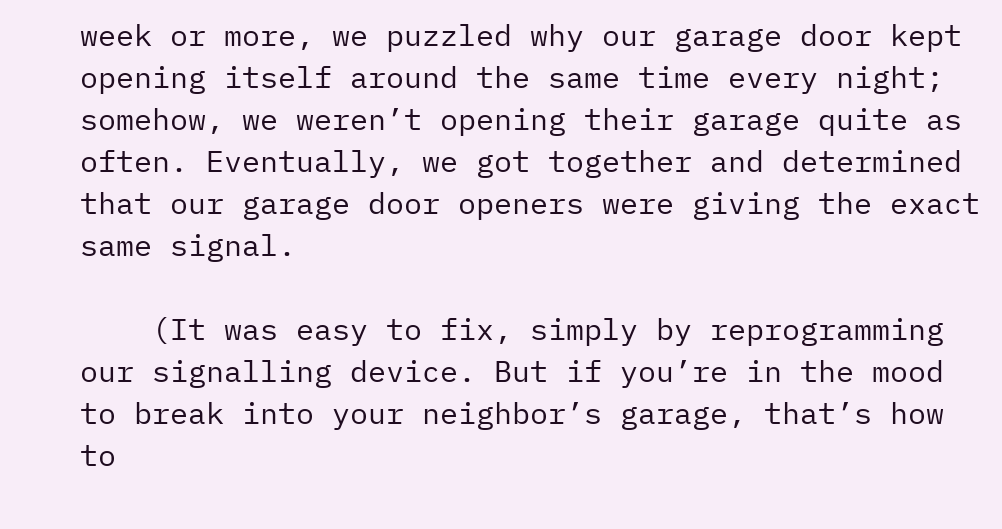week or more, we puzzled why our garage door kept opening itself around the same time every night; somehow, we weren’t opening their garage quite as often. Eventually, we got together and determined that our garage door openers were giving the exact same signal.

    (It was easy to fix, simply by reprogramming our signalling device. But if you’re in the mood to break into your neighbor’s garage, that’s how to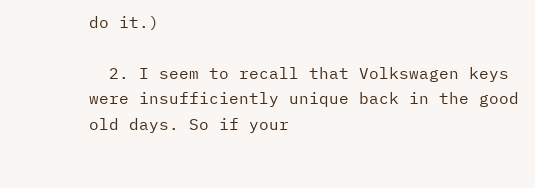do it.)

  2. I seem to recall that Volkswagen keys were insufficiently unique back in the good old days. So if your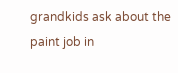grandkids ask about the paint job in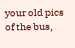your old pics of the bus,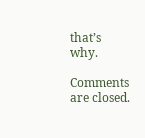that’s why.

Comments are closed.